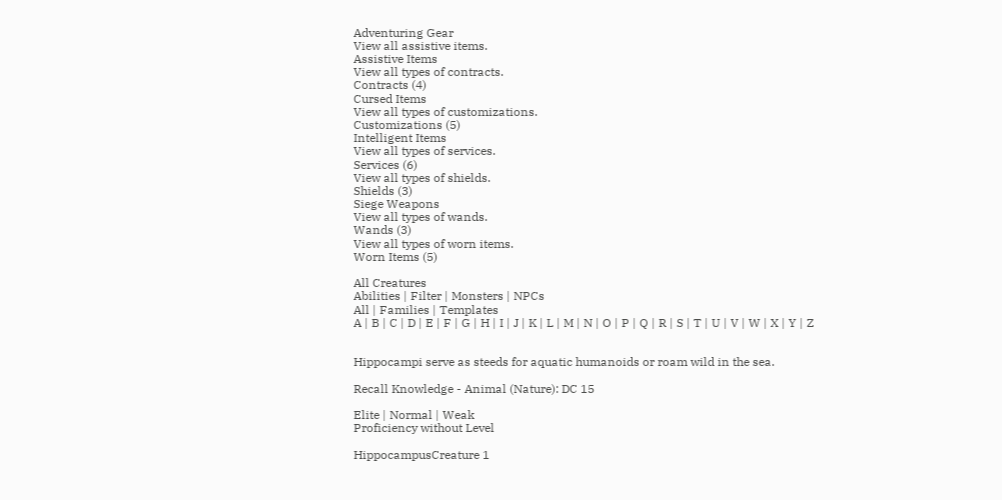Adventuring Gear
View all assistive items.
Assistive Items
View all types of contracts.
Contracts (4)
Cursed Items
View all types of customizations.
Customizations (5)
Intelligent Items
View all types of services.
Services (6)
View all types of shields.
Shields (3)
Siege Weapons
View all types of wands.
Wands (3)
View all types of worn items.
Worn Items (5)

All Creatures
Abilities | Filter | Monsters | NPCs
All | Families | Templates
A | B | C | D | E | F | G | H | I | J | K | L | M | N | O | P | Q | R | S | T | U | V | W | X | Y | Z


Hippocampi serve as steeds for aquatic humanoids or roam wild in the sea.

Recall Knowledge - Animal (Nature): DC 15

Elite | Normal | Weak
Proficiency without Level

HippocampusCreature 1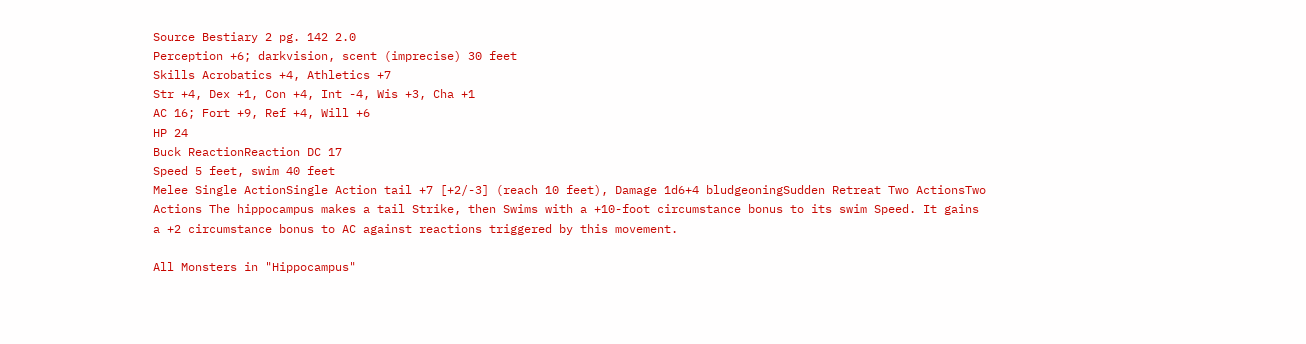Source Bestiary 2 pg. 142 2.0
Perception +6; darkvision, scent (imprecise) 30 feet
Skills Acrobatics +4, Athletics +7
Str +4, Dex +1, Con +4, Int -4, Wis +3, Cha +1
AC 16; Fort +9, Ref +4, Will +6
HP 24
Buck ReactionReaction DC 17
Speed 5 feet, swim 40 feet
Melee Single ActionSingle Action tail +7 [+2/-3] (reach 10 feet), Damage 1d6+4 bludgeoningSudden Retreat Two ActionsTwo Actions The hippocampus makes a tail Strike, then Swims with a +10-foot circumstance bonus to its swim Speed. It gains a +2 circumstance bonus to AC against reactions triggered by this movement.

All Monsters in "Hippocampus"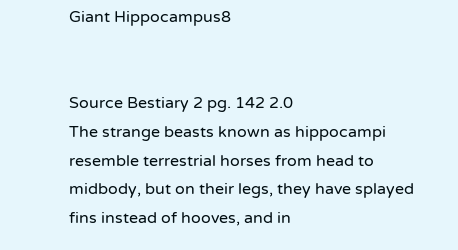Giant Hippocampus8


Source Bestiary 2 pg. 142 2.0
The strange beasts known as hippocampi resemble terrestrial horses from head to midbody, but on their legs, they have splayed fins instead of hooves, and in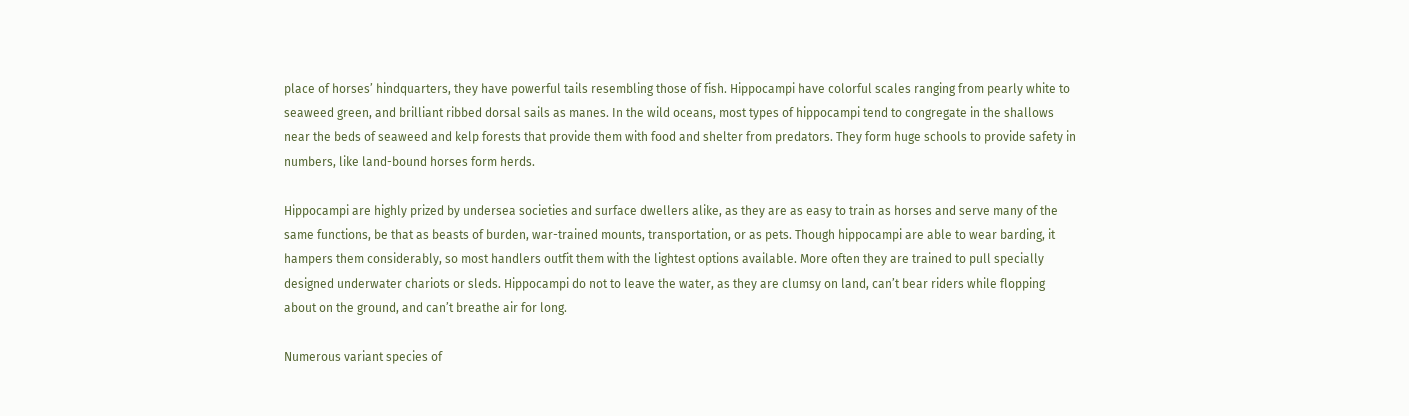place of horses’ hindquarters, they have powerful tails resembling those of fish. Hippocampi have colorful scales ranging from pearly white to seaweed green, and brilliant ribbed dorsal sails as manes. In the wild oceans, most types of hippocampi tend to congregate in the shallows near the beds of seaweed and kelp forests that provide them with food and shelter from predators. They form huge schools to provide safety in numbers, like land-bound horses form herds.

Hippocampi are highly prized by undersea societies and surface dwellers alike, as they are as easy to train as horses and serve many of the same functions, be that as beasts of burden, war-trained mounts, transportation, or as pets. Though hippocampi are able to wear barding, it hampers them considerably, so most handlers outfit them with the lightest options available. More often they are trained to pull specially designed underwater chariots or sleds. Hippocampi do not to leave the water, as they are clumsy on land, can’t bear riders while flopping about on the ground, and can’t breathe air for long.

Numerous variant species of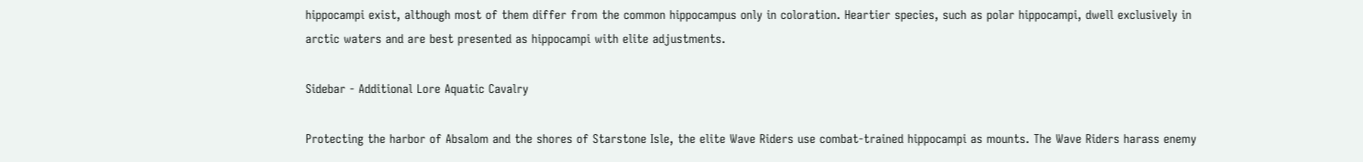hippocampi exist, although most of them differ from the common hippocampus only in coloration. Heartier species, such as polar hippocampi, dwell exclusively in arctic waters and are best presented as hippocampi with elite adjustments.

Sidebar - Additional Lore Aquatic Cavalry

Protecting the harbor of Absalom and the shores of Starstone Isle, the elite Wave Riders use combat-trained hippocampi as mounts. The Wave Riders harass enemy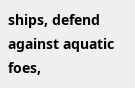ships, defend against aquatic foes,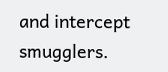and intercept smugglers.